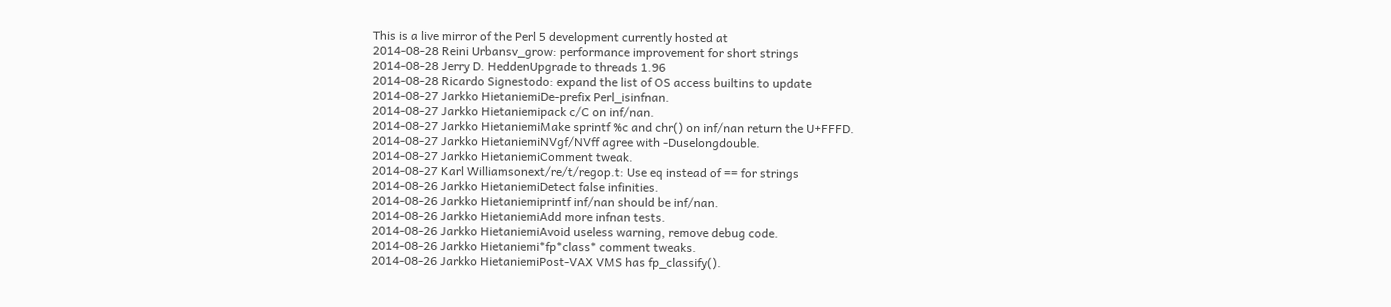This is a live mirror of the Perl 5 development currently hosted at
2014-08-28 Reini Urbansv_grow: performance improvement for short strings
2014-08-28 Jerry D. HeddenUpgrade to threads 1.96
2014-08-28 Ricardo Signestodo: expand the list of OS access builtins to update
2014-08-27 Jarkko HietaniemiDe-prefix Perl_isinfnan.
2014-08-27 Jarkko Hietaniemipack c/C on inf/nan.
2014-08-27 Jarkko HietaniemiMake sprintf %c and chr() on inf/nan return the U+FFFD.
2014-08-27 Jarkko HietaniemiNVgf/NVff agree with -Duselongdouble.
2014-08-27 Jarkko HietaniemiComment tweak.
2014-08-27 Karl Williamsonext/re/t/regop.t: Use eq instead of == for strings
2014-08-26 Jarkko HietaniemiDetect false infinities.
2014-08-26 Jarkko Hietaniemiprintf inf/nan should be inf/nan.
2014-08-26 Jarkko HietaniemiAdd more infnan tests.
2014-08-26 Jarkko HietaniemiAvoid useless warning, remove debug code.
2014-08-26 Jarkko Hietaniemi*fp*class* comment tweaks.
2014-08-26 Jarkko HietaniemiPost-VAX VMS has fp_classify().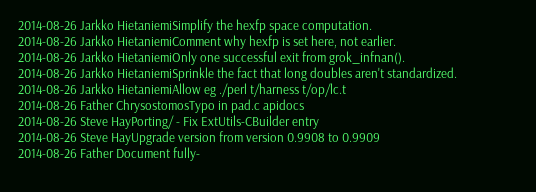2014-08-26 Jarkko HietaniemiSimplify the hexfp space computation.
2014-08-26 Jarkko HietaniemiComment why hexfp is set here, not earlier.
2014-08-26 Jarkko HietaniemiOnly one successful exit from grok_infnan().
2014-08-26 Jarkko HietaniemiSprinkle the fact that long doubles aren't standardized.
2014-08-26 Jarkko HietaniemiAllow eg ./perl t/harness t/op/lc.t
2014-08-26 Father ChrysostomosTypo in pad.c apidocs
2014-08-26 Steve HayPorting/ - Fix ExtUtils-CBuilder entry
2014-08-26 Steve HayUpgrade version from version 0.9908 to 0.9909
2014-08-26 Father Document fully-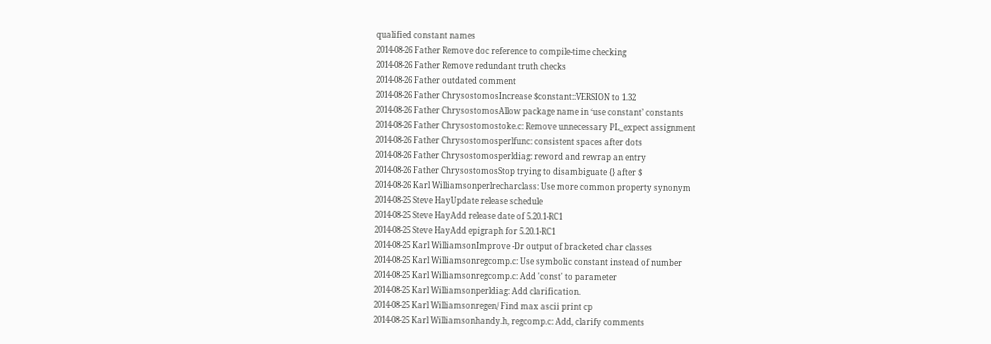qualified constant names
2014-08-26 Father Remove doc reference to compile-time checking
2014-08-26 Father Remove redundant truth checks
2014-08-26 Father outdated comment
2014-08-26 Father ChrysostomosIncrease $constant::VERSION to 1.32
2014-08-26 Father ChrysostomosAllow package name in ‘use constant’ constants
2014-08-26 Father Chrysostomostoke.c: Remove unnecessary PL_expect assignment
2014-08-26 Father Chrysostomosperlfunc: consistent spaces after dots
2014-08-26 Father Chrysostomosperldiag: reword and rewrap an entry
2014-08-26 Father ChrysostomosStop trying to disambiguate {} after $
2014-08-26 Karl Williamsonperlrecharclass: Use more common property synonym
2014-08-25 Steve HayUpdate release schedule
2014-08-25 Steve HayAdd release date of 5.20.1-RC1
2014-08-25 Steve HayAdd epigraph for 5.20.1-RC1
2014-08-25 Karl WilliamsonImprove -Dr output of bracketed char classes
2014-08-25 Karl Williamsonregcomp.c: Use symbolic constant instead of number
2014-08-25 Karl Williamsonregcomp.c: Add 'const' to parameter
2014-08-25 Karl Williamsonperldiag: Add clarification.
2014-08-25 Karl Williamsonregen/ Find max ascii print cp
2014-08-25 Karl Williamsonhandy.h, regcomp.c: Add, clarify comments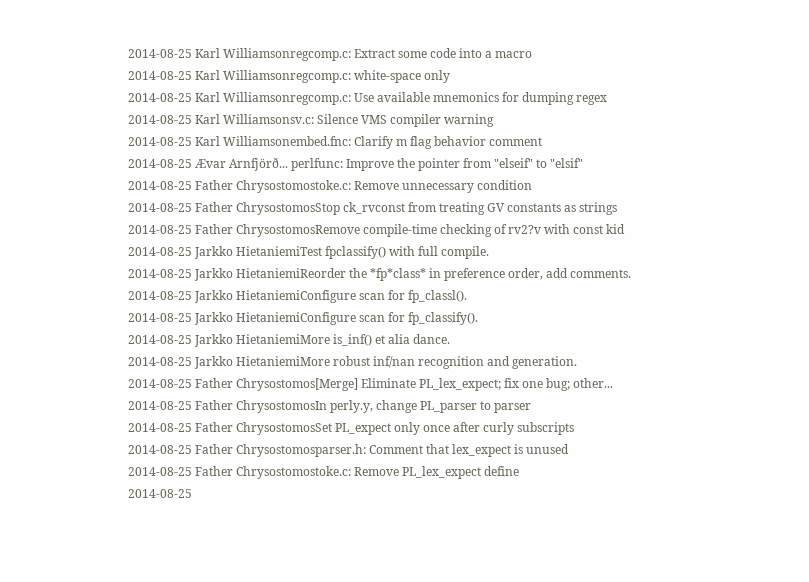2014-08-25 Karl Williamsonregcomp.c: Extract some code into a macro
2014-08-25 Karl Williamsonregcomp.c: white-space only
2014-08-25 Karl Williamsonregcomp.c: Use available mnemonics for dumping regex
2014-08-25 Karl Williamsonsv.c: Silence VMS compiler warning
2014-08-25 Karl Williamsonembed.fnc: Clarify m flag behavior comment
2014-08-25 Ævar Arnfjörð... perlfunc: Improve the pointer from "elseif" to "elsif"
2014-08-25 Father Chrysostomostoke.c: Remove unnecessary condition
2014-08-25 Father ChrysostomosStop ck_rvconst from treating GV constants as strings
2014-08-25 Father ChrysostomosRemove compile-time checking of rv2?v with const kid
2014-08-25 Jarkko HietaniemiTest fpclassify() with full compile.
2014-08-25 Jarkko HietaniemiReorder the *fp*class* in preference order, add comments.
2014-08-25 Jarkko HietaniemiConfigure scan for fp_classl().
2014-08-25 Jarkko HietaniemiConfigure scan for fp_classify().
2014-08-25 Jarkko HietaniemiMore is_inf() et alia dance.
2014-08-25 Jarkko HietaniemiMore robust inf/nan recognition and generation.
2014-08-25 Father Chrysostomos[Merge] Eliminate PL_lex_expect; fix one bug; other...
2014-08-25 Father ChrysostomosIn perly.y, change PL_parser to parser
2014-08-25 Father ChrysostomosSet PL_expect only once after curly subscripts
2014-08-25 Father Chrysostomosparser.h: Comment that lex_expect is unused
2014-08-25 Father Chrysostomostoke.c: Remove PL_lex_expect define
2014-08-25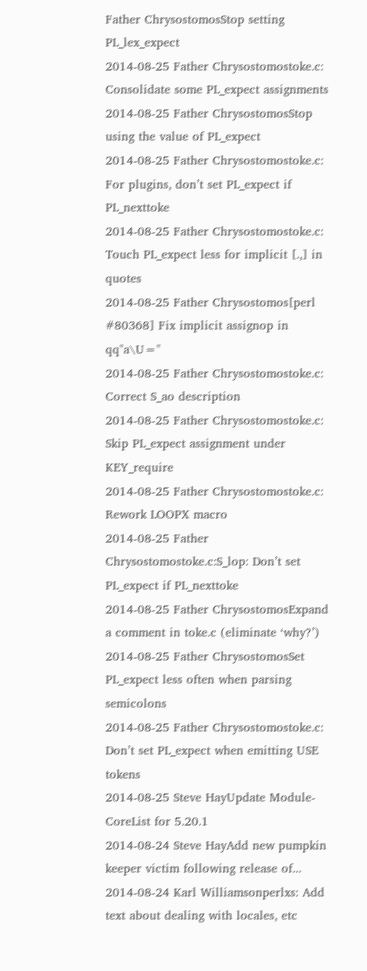Father ChrysostomosStop setting PL_lex_expect
2014-08-25 Father Chrysostomostoke.c: Consolidate some PL_expect assignments
2014-08-25 Father ChrysostomosStop using the value of PL_expect
2014-08-25 Father Chrysostomostoke.c: For plugins, don’t set PL_expect if PL_nexttoke
2014-08-25 Father Chrysostomostoke.c: Touch PL_expect less for implicit [.,] in quotes
2014-08-25 Father Chrysostomos[perl #80368] Fix implicit assignop in qq"a\U="
2014-08-25 Father Chrysostomostoke.c: Correct S_ao description
2014-08-25 Father Chrysostomostoke.c: Skip PL_expect assignment under KEY_require
2014-08-25 Father Chrysostomostoke.c: Rework LOOPX macro
2014-08-25 Father Chrysostomostoke.c:S_lop: Don’t set PL_expect if PL_nexttoke
2014-08-25 Father ChrysostomosExpand a comment in toke.c (eliminate ‘why?’)
2014-08-25 Father ChrysostomosSet PL_expect less often when parsing semicolons
2014-08-25 Father Chrysostomostoke.c: Don’t set PL_expect when emitting USE tokens
2014-08-25 Steve HayUpdate Module-CoreList for 5.20.1
2014-08-24 Steve HayAdd new pumpkin keeper victim following release of...
2014-08-24 Karl Williamsonperlxs: Add text about dealing with locales, etc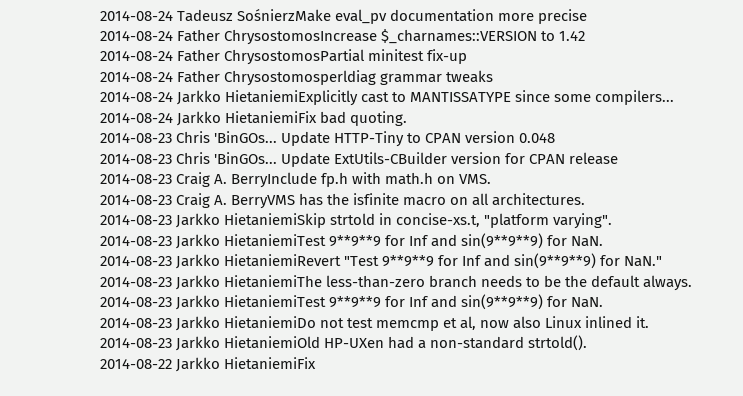2014-08-24 Tadeusz SośnierzMake eval_pv documentation more precise
2014-08-24 Father ChrysostomosIncrease $_charnames::VERSION to 1.42
2014-08-24 Father ChrysostomosPartial minitest fix-up
2014-08-24 Father Chrysostomosperldiag grammar tweaks
2014-08-24 Jarkko HietaniemiExplicitly cast to MANTISSATYPE since some compilers...
2014-08-24 Jarkko HietaniemiFix bad quoting.
2014-08-23 Chris 'BinGOs... Update HTTP-Tiny to CPAN version 0.048
2014-08-23 Chris 'BinGOs... Update ExtUtils-CBuilder version for CPAN release
2014-08-23 Craig A. BerryInclude fp.h with math.h on VMS.
2014-08-23 Craig A. BerryVMS has the isfinite macro on all architectures.
2014-08-23 Jarkko HietaniemiSkip strtold in concise-xs.t, "platform varying".
2014-08-23 Jarkko HietaniemiTest 9**9**9 for Inf and sin(9**9**9) for NaN.
2014-08-23 Jarkko HietaniemiRevert "Test 9**9**9 for Inf and sin(9**9**9) for NaN."
2014-08-23 Jarkko HietaniemiThe less-than-zero branch needs to be the default always.
2014-08-23 Jarkko HietaniemiTest 9**9**9 for Inf and sin(9**9**9) for NaN.
2014-08-23 Jarkko HietaniemiDo not test memcmp et al, now also Linux inlined it.
2014-08-23 Jarkko HietaniemiOld HP-UXen had a non-standard strtold().
2014-08-22 Jarkko HietaniemiFix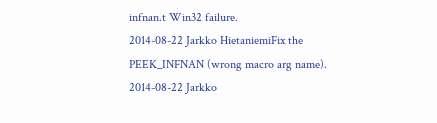infnan.t Win32 failure.
2014-08-22 Jarkko HietaniemiFix the PEEK_INFNAN (wrong macro arg name).
2014-08-22 Jarkko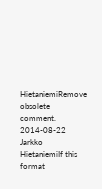HietaniemiRemove obsolete comment.
2014-08-22 Jarkko HietaniemiIf this format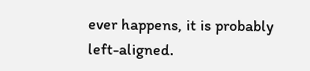ever happens, it is probably left-aligned.